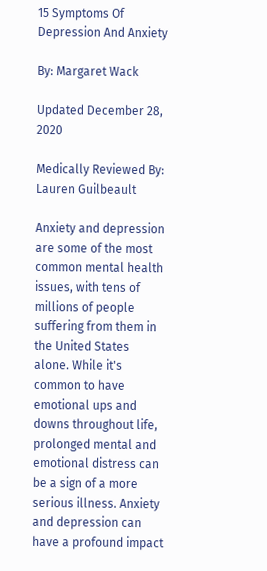15 Symptoms Of Depression And Anxiety

By: Margaret Wack

Updated December 28, 2020

Medically Reviewed By: Lauren Guilbeault

Anxiety and depression are some of the most common mental health issues, with tens of millions of people suffering from them in the United States alone. While it's common to have emotional ups and downs throughout life, prolonged mental and emotional distress can be a sign of a more serious illness. Anxiety and depression can have a profound impact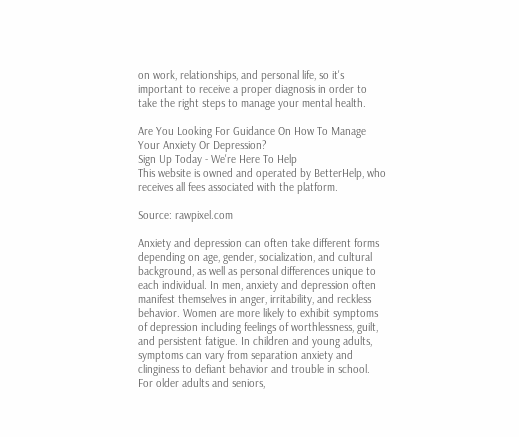on work, relationships, and personal life, so it's important to receive a proper diagnosis in order to take the right steps to manage your mental health.

Are You Looking For Guidance On How To Manage Your Anxiety Or Depression?
Sign Up Today - We're Here To Help
This website is owned and operated by BetterHelp, who receives all fees associated with the platform.

Source: rawpixel.com

Anxiety and depression can often take different forms depending on age, gender, socialization, and cultural background, as well as personal differences unique to each individual. In men, anxiety and depression often manifest themselves in anger, irritability, and reckless behavior. Women are more likely to exhibit symptoms of depression including feelings of worthlessness, guilt, and persistent fatigue. In children and young adults, symptoms can vary from separation anxiety and clinginess to defiant behavior and trouble in school. For older adults and seniors,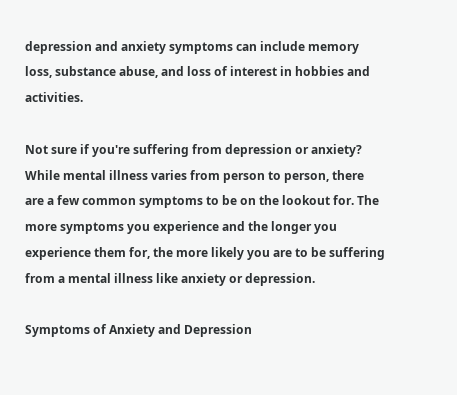depression and anxiety symptoms can include memory loss, substance abuse, and loss of interest in hobbies and activities.

Not sure if you're suffering from depression or anxiety? While mental illness varies from person to person, there are a few common symptoms to be on the lookout for. The more symptoms you experience and the longer you experience them for, the more likely you are to be suffering from a mental illness like anxiety or depression.

Symptoms of Anxiety and Depression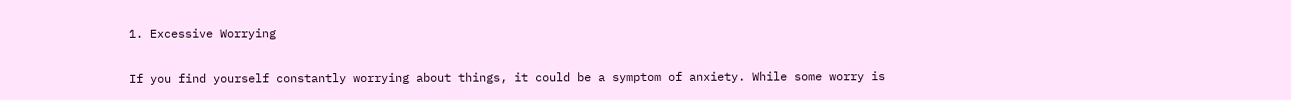1. Excessive Worrying

If you find yourself constantly worrying about things, it could be a symptom of anxiety. While some worry is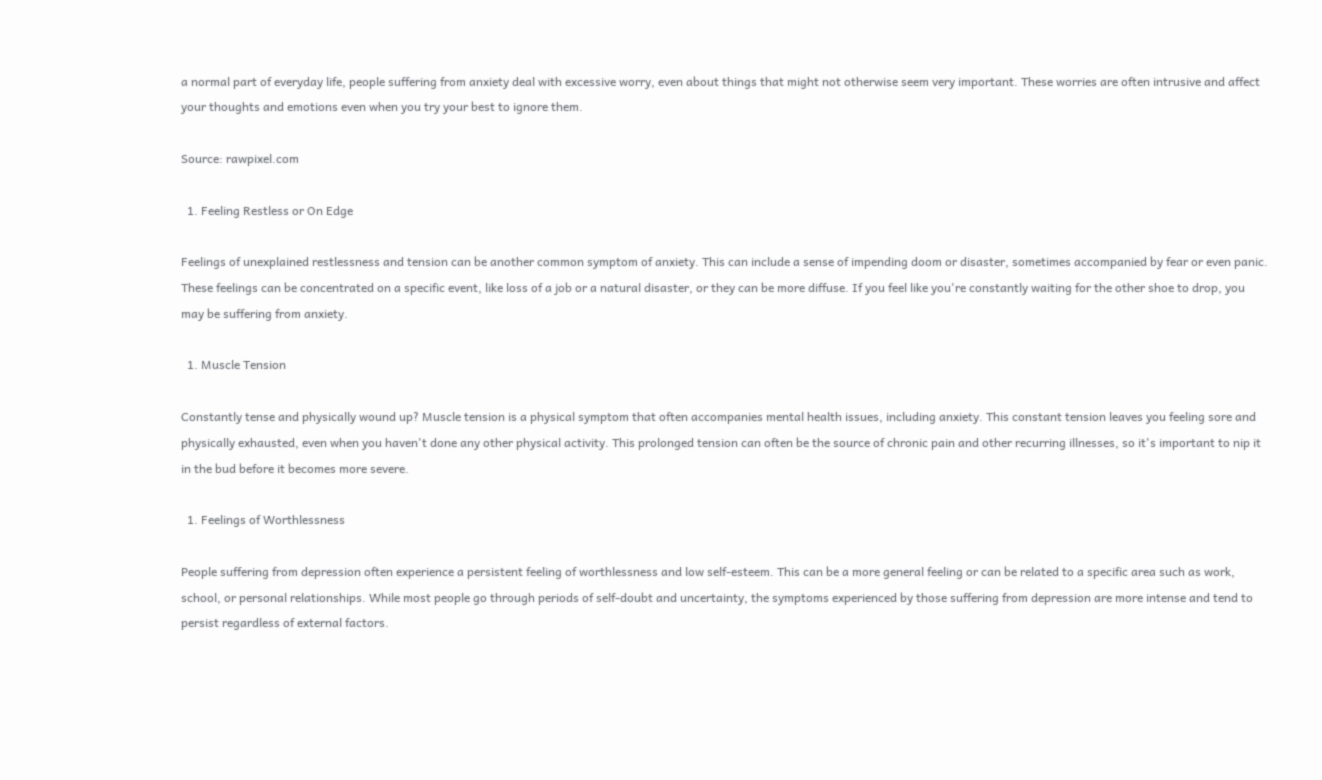a normal part of everyday life, people suffering from anxiety deal with excessive worry, even about things that might not otherwise seem very important. These worries are often intrusive and affect your thoughts and emotions even when you try your best to ignore them.

Source: rawpixel.com

  1. Feeling Restless or On Edge

Feelings of unexplained restlessness and tension can be another common symptom of anxiety. This can include a sense of impending doom or disaster, sometimes accompanied by fear or even panic. These feelings can be concentrated on a specific event, like loss of a job or a natural disaster, or they can be more diffuse. If you feel like you're constantly waiting for the other shoe to drop, you may be suffering from anxiety.

  1. Muscle Tension

Constantly tense and physically wound up? Muscle tension is a physical symptom that often accompanies mental health issues, including anxiety. This constant tension leaves you feeling sore and physically exhausted, even when you haven't done any other physical activity. This prolonged tension can often be the source of chronic pain and other recurring illnesses, so it's important to nip it in the bud before it becomes more severe.

  1. Feelings of Worthlessness

People suffering from depression often experience a persistent feeling of worthlessness and low self-esteem. This can be a more general feeling or can be related to a specific area such as work, school, or personal relationships. While most people go through periods of self-doubt and uncertainty, the symptoms experienced by those suffering from depression are more intense and tend to persist regardless of external factors.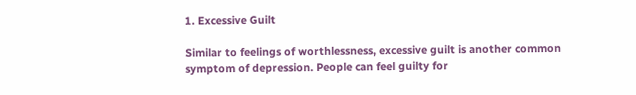1. Excessive Guilt

Similar to feelings of worthlessness, excessive guilt is another common symptom of depression. People can feel guilty for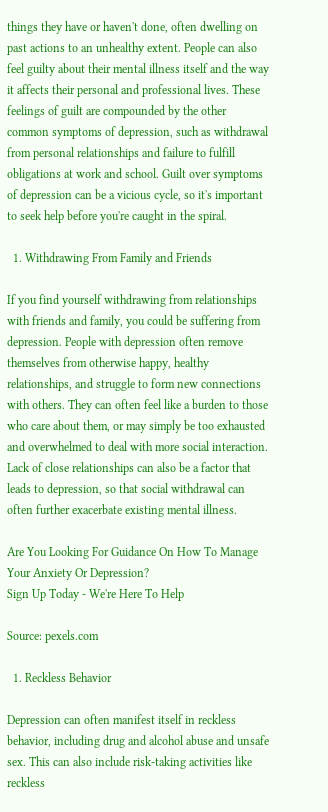things they have or haven't done, often dwelling on past actions to an unhealthy extent. People can also feel guilty about their mental illness itself and the way it affects their personal and professional lives. These feelings of guilt are compounded by the other common symptoms of depression, such as withdrawal from personal relationships and failure to fulfill obligations at work and school. Guilt over symptoms of depression can be a vicious cycle, so it's important to seek help before you're caught in the spiral.

  1. Withdrawing From Family and Friends

If you find yourself withdrawing from relationships with friends and family, you could be suffering from depression. People with depression often remove themselves from otherwise happy, healthy relationships, and struggle to form new connections with others. They can often feel like a burden to those who care about them, or may simply be too exhausted and overwhelmed to deal with more social interaction. Lack of close relationships can also be a factor that leads to depression, so that social withdrawal can often further exacerbate existing mental illness.

Are You Looking For Guidance On How To Manage Your Anxiety Or Depression?
Sign Up Today - We're Here To Help

Source: pexels.com

  1. Reckless Behavior

Depression can often manifest itself in reckless behavior, including drug and alcohol abuse and unsafe sex. This can also include risk-taking activities like reckless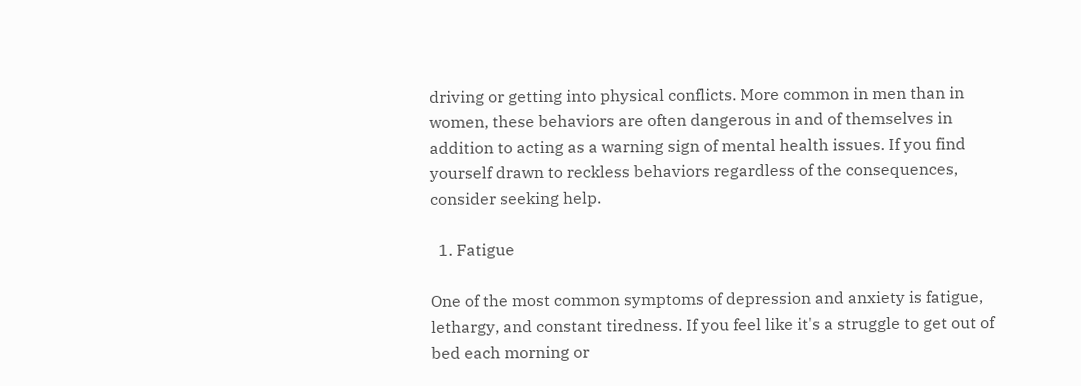driving or getting into physical conflicts. More common in men than in women, these behaviors are often dangerous in and of themselves in addition to acting as a warning sign of mental health issues. If you find yourself drawn to reckless behaviors regardless of the consequences, consider seeking help.

  1. Fatigue

One of the most common symptoms of depression and anxiety is fatigue, lethargy, and constant tiredness. If you feel like it's a struggle to get out of bed each morning or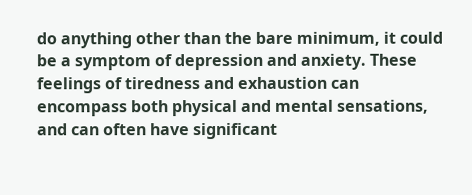do anything other than the bare minimum, it could be a symptom of depression and anxiety. These feelings of tiredness and exhaustion can encompass both physical and mental sensations, and can often have significant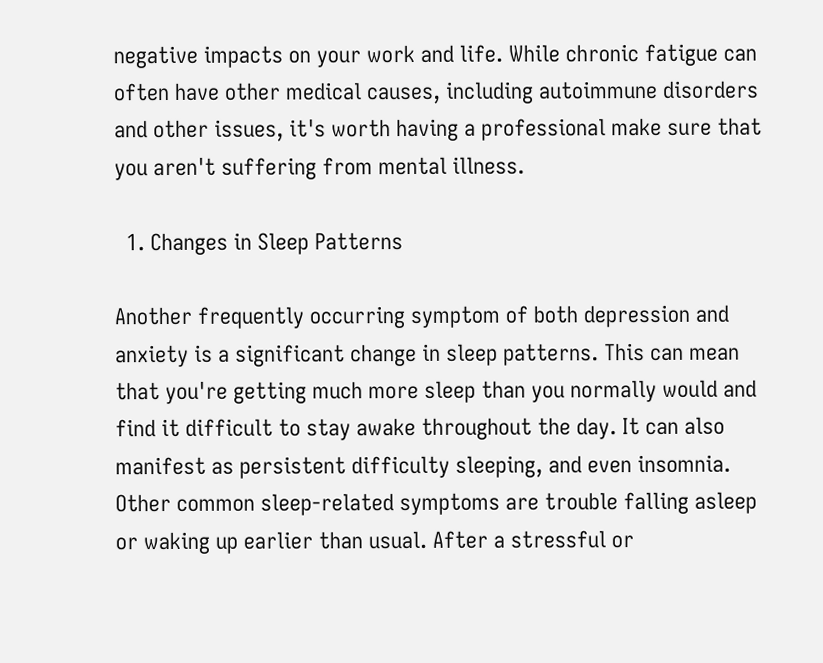negative impacts on your work and life. While chronic fatigue can often have other medical causes, including autoimmune disorders and other issues, it's worth having a professional make sure that you aren't suffering from mental illness.

  1. Changes in Sleep Patterns

Another frequently occurring symptom of both depression and anxiety is a significant change in sleep patterns. This can mean that you're getting much more sleep than you normally would and find it difficult to stay awake throughout the day. It can also manifest as persistent difficulty sleeping, and even insomnia. Other common sleep-related symptoms are trouble falling asleep or waking up earlier than usual. After a stressful or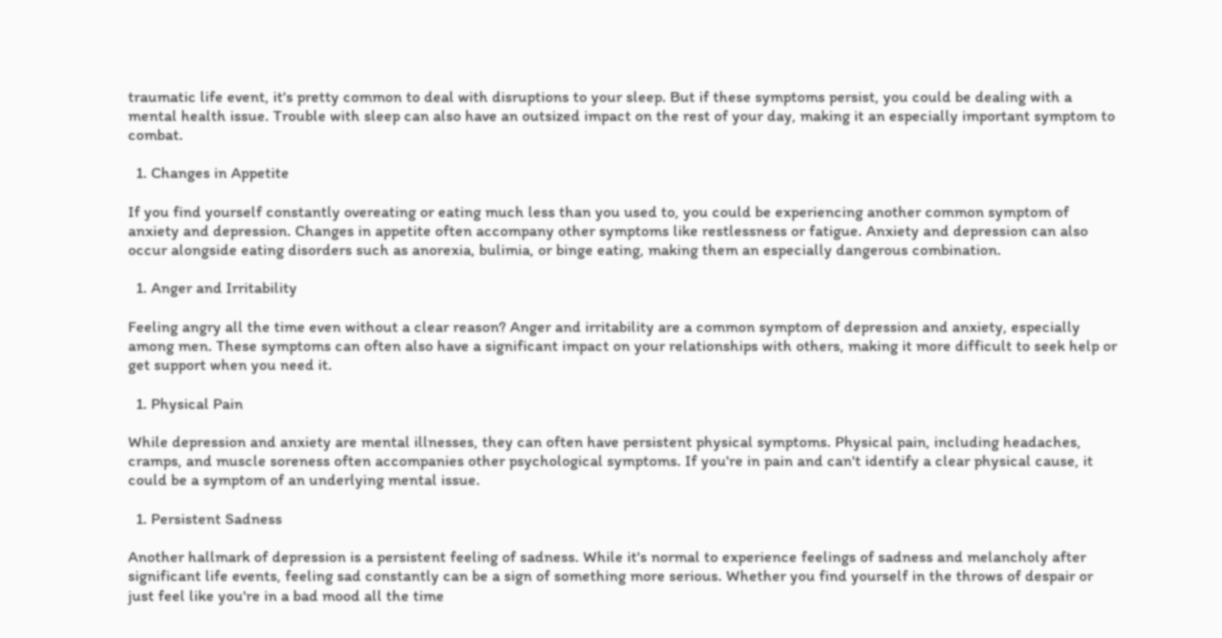traumatic life event, it's pretty common to deal with disruptions to your sleep. But if these symptoms persist, you could be dealing with a mental health issue. Trouble with sleep can also have an outsized impact on the rest of your day, making it an especially important symptom to combat.

  1. Changes in Appetite

If you find yourself constantly overeating or eating much less than you used to, you could be experiencing another common symptom of anxiety and depression. Changes in appetite often accompany other symptoms like restlessness or fatigue. Anxiety and depression can also occur alongside eating disorders such as anorexia, bulimia, or binge eating, making them an especially dangerous combination.

  1. Anger and Irritability

Feeling angry all the time even without a clear reason? Anger and irritability are a common symptom of depression and anxiety, especially among men. These symptoms can often also have a significant impact on your relationships with others, making it more difficult to seek help or get support when you need it.

  1. Physical Pain

While depression and anxiety are mental illnesses, they can often have persistent physical symptoms. Physical pain, including headaches, cramps, and muscle soreness often accompanies other psychological symptoms. If you're in pain and can't identify a clear physical cause, it could be a symptom of an underlying mental issue.

  1. Persistent Sadness

Another hallmark of depression is a persistent feeling of sadness. While it's normal to experience feelings of sadness and melancholy after significant life events, feeling sad constantly can be a sign of something more serious. Whether you find yourself in the throws of despair or just feel like you're in a bad mood all the time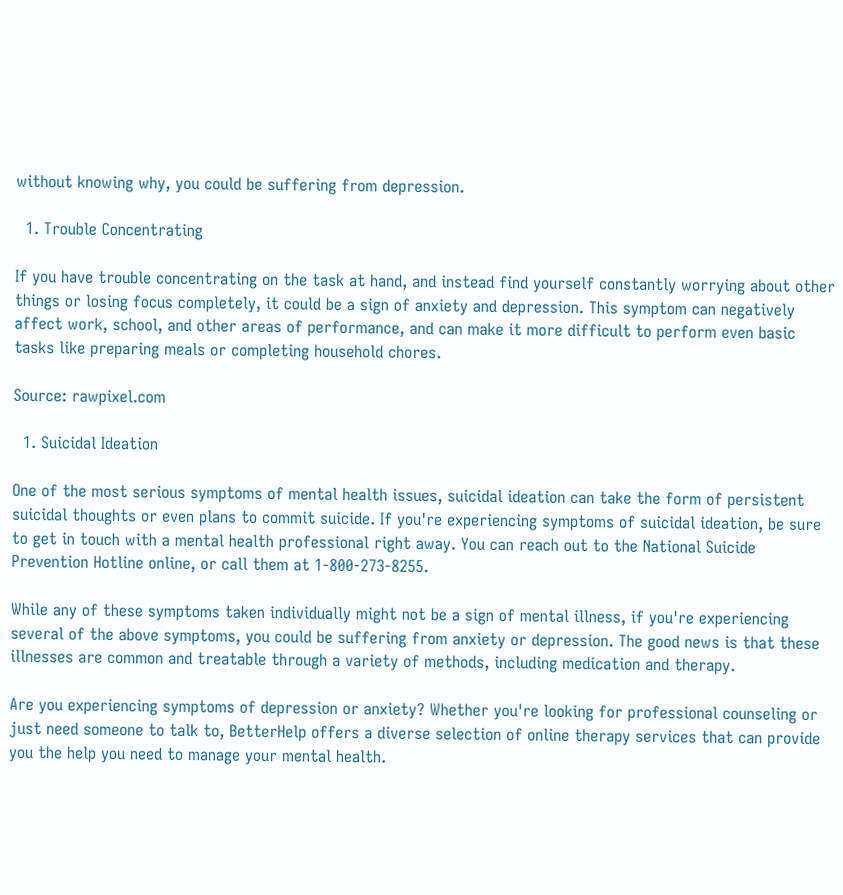without knowing why, you could be suffering from depression.

  1. Trouble Concentrating

If you have trouble concentrating on the task at hand, and instead find yourself constantly worrying about other things or losing focus completely, it could be a sign of anxiety and depression. This symptom can negatively affect work, school, and other areas of performance, and can make it more difficult to perform even basic tasks like preparing meals or completing household chores.

Source: rawpixel.com

  1. Suicidal Ideation

One of the most serious symptoms of mental health issues, suicidal ideation can take the form of persistent suicidal thoughts or even plans to commit suicide. If you're experiencing symptoms of suicidal ideation, be sure to get in touch with a mental health professional right away. You can reach out to the National Suicide Prevention Hotline online, or call them at 1-800-273-8255.

While any of these symptoms taken individually might not be a sign of mental illness, if you're experiencing several of the above symptoms, you could be suffering from anxiety or depression. The good news is that these illnesses are common and treatable through a variety of methods, including medication and therapy.

Are you experiencing symptoms of depression or anxiety? Whether you're looking for professional counseling or just need someone to talk to, BetterHelp offers a diverse selection of online therapy services that can provide you the help you need to manage your mental health.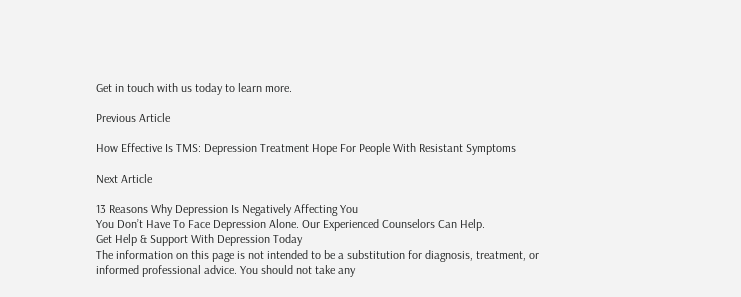Get in touch with us today to learn more.

Previous Article

How Effective Is TMS: Depression Treatment Hope For People With Resistant Symptoms

Next Article

13 Reasons Why Depression Is Negatively Affecting You
You Don’t Have To Face Depression Alone. Our Experienced Counselors Can Help.
Get Help & Support With Depression Today
The information on this page is not intended to be a substitution for diagnosis, treatment, or informed professional advice. You should not take any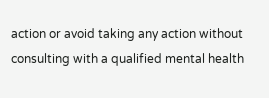action or avoid taking any action without consulting with a qualified mental health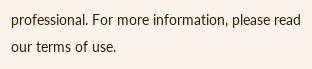professional. For more information, please read our terms of use.